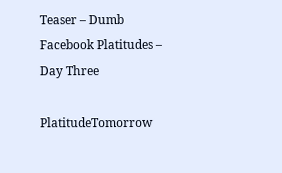Teaser – Dumb Facebook Platitudes – Day Three

PlatitudeTomorrow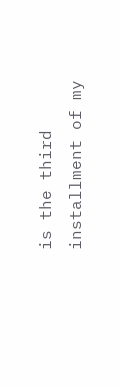is the third installment of my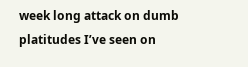week long attack on dumb platitudes I’ve seen on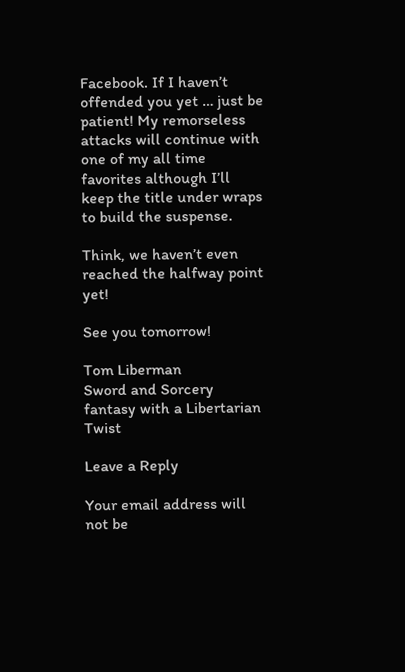Facebook. If I haven’t offended you yet … just be patient! My remorseless attacks will continue with one of my all time favorites although I’ll keep the title under wraps to build the suspense.

Think, we haven’t even reached the halfway point yet!

See you tomorrow!

Tom Liberman
Sword and Sorcery fantasy with a Libertarian Twist

Leave a Reply

Your email address will not be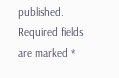published. Required fields are marked *